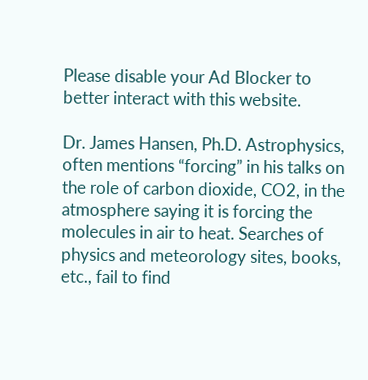Please disable your Ad Blocker to better interact with this website.

Dr. James Hansen, Ph.D. Astrophysics, often mentions “forcing” in his talks on the role of carbon dioxide, CO2, in the atmosphere saying it is forcing the molecules in air to heat. Searches of physics and meteorology sites, books, etc., fail to find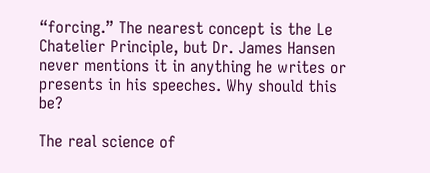“forcing.” The nearest concept is the Le Chatelier Principle, but Dr. James Hansen never mentions it in anything he writes or presents in his speeches. Why should this be?

The real science of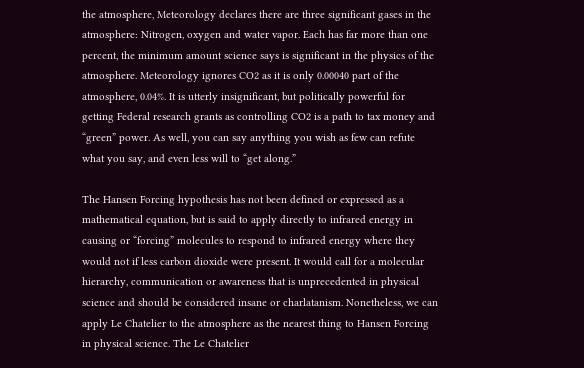the atmosphere, Meteorology declares there are three significant gases in the atmosphere: Nitrogen, oxygen and water vapor. Each has far more than one percent, the minimum amount science says is significant in the physics of the atmosphere. Meteorology ignores CO2 as it is only 0.00040 part of the atmosphere, 0.04%. It is utterly insignificant, but politically powerful for getting Federal research grants as controlling CO2 is a path to tax money and “green” power. As well, you can say anything you wish as few can refute what you say, and even less will to “get along.”

The Hansen Forcing hypothesis has not been defined or expressed as a mathematical equation, but is said to apply directly to infrared energy in causing or “forcing” molecules to respond to infrared energy where they would not if less carbon dioxide were present. It would call for a molecular hierarchy, communication or awareness that is unprecedented in physical science and should be considered insane or charlatanism. Nonetheless, we can apply Le Chatelier to the atmosphere as the nearest thing to Hansen Forcing in physical science. The Le Chatelier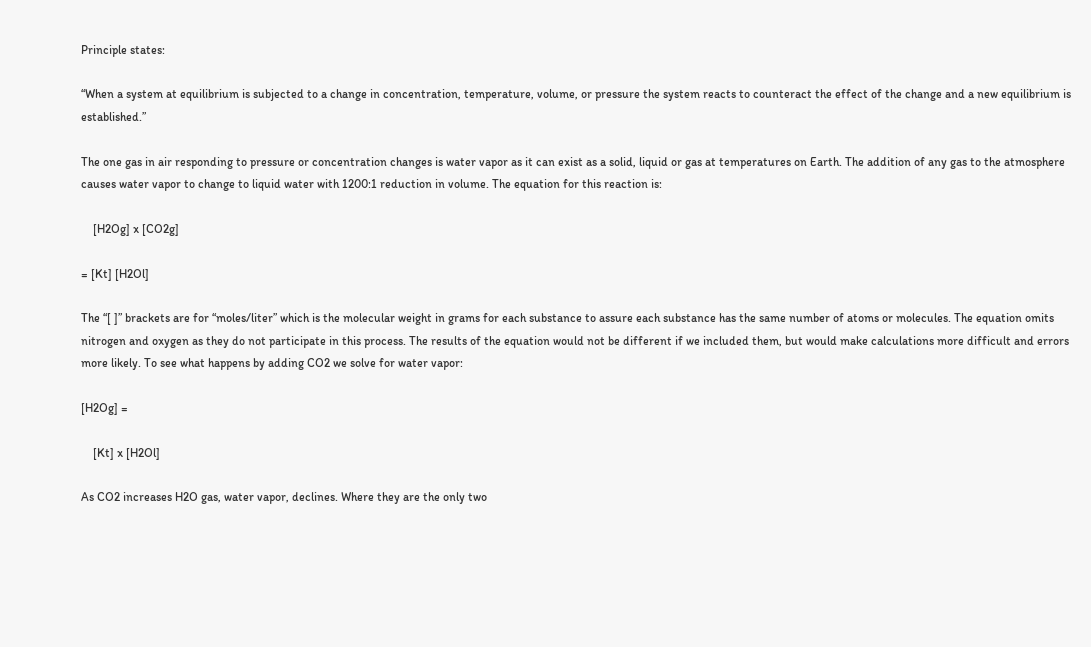Principle states:

“When a system at equilibrium is subjected to a change in concentration, temperature, volume, or pressure the system reacts to counteract the effect of the change and a new equilibrium is established.”

The one gas in air responding to pressure or concentration changes is water vapor as it can exist as a solid, liquid or gas at temperatures on Earth. The addition of any gas to the atmosphere causes water vapor to change to liquid water with 1200:1 reduction in volume. The equation for this reaction is:

    [H2Og] x [CO2g]

= [Kt] [H2Ol]

The “[ ]” brackets are for “moles/liter” which is the molecular weight in grams for each substance to assure each substance has the same number of atoms or molecules. The equation omits nitrogen and oxygen as they do not participate in this process. The results of the equation would not be different if we included them, but would make calculations more difficult and errors more likely. To see what happens by adding CO2 we solve for water vapor:

[H2Og] =

    [Kt] x [H2Ol]

As CO2 increases H2O gas, water vapor, declines. Where they are the only two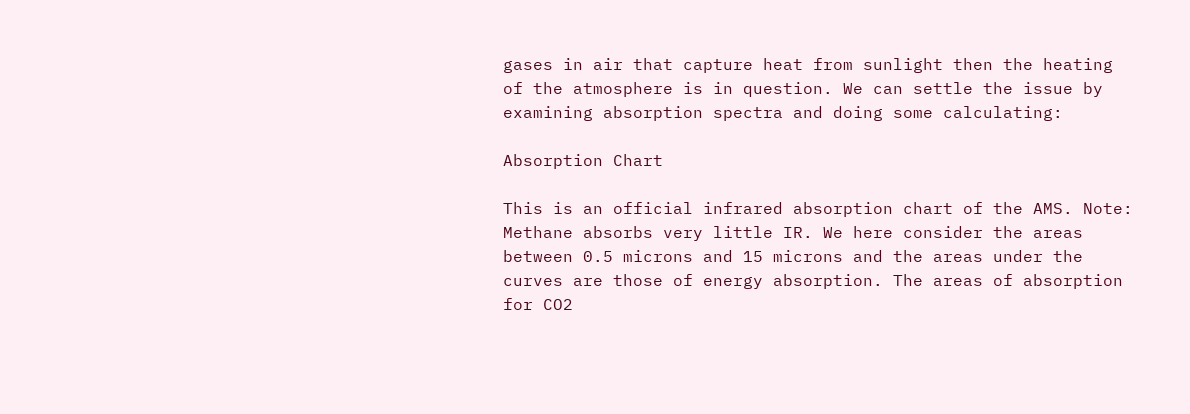gases in air that capture heat from sunlight then the heating of the atmosphere is in question. We can settle the issue by examining absorption spectra and doing some calculating:

Absorption Chart

This is an official infrared absorption chart of the AMS. Note: Methane absorbs very little IR. We here consider the areas between 0.5 microns and 15 microns and the areas under the curves are those of energy absorption. The areas of absorption for CO2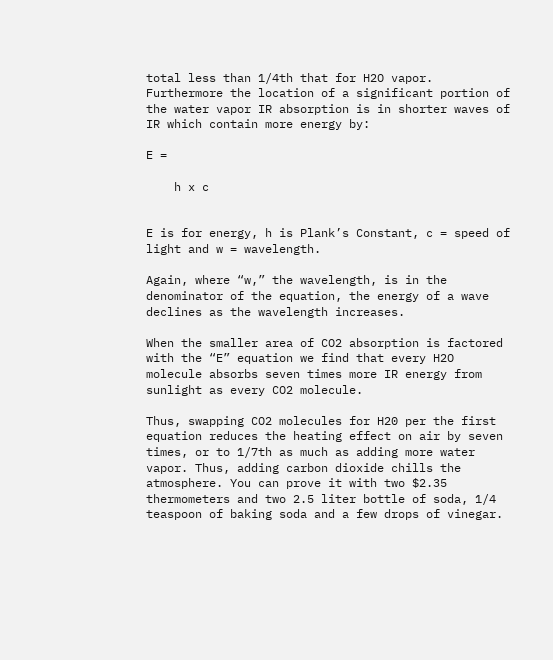total less than 1/4th that for H2O vapor. Furthermore the location of a significant portion of the water vapor IR absorption is in shorter waves of IR which contain more energy by:

E =

    h x c


E is for energy, h is Plank’s Constant, c = speed of light and w = wavelength.

Again, where “w,” the wavelength, is in the denominator of the equation, the energy of a wave declines as the wavelength increases.

When the smaller area of CO2 absorption is factored with the “E” equation we find that every H2O molecule absorbs seven times more IR energy from sunlight as every CO2 molecule.

Thus, swapping CO2 molecules for H20 per the first equation reduces the heating effect on air by seven times, or to 1/7th as much as adding more water vapor. Thus, adding carbon dioxide chills the atmosphere. You can prove it with two $2.35 thermometers and two 2.5 liter bottle of soda, 1/4 teaspoon of baking soda and a few drops of vinegar.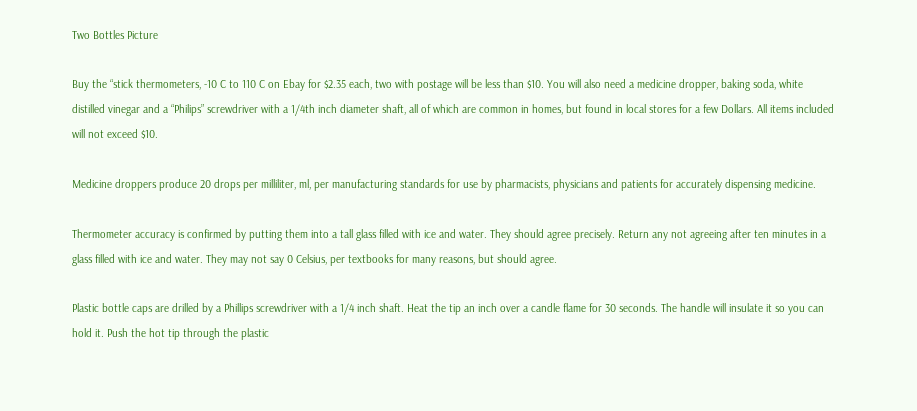Two Bottles Picture

Buy the “stick thermometers, -10 C to 110 C on Ebay for $2.35 each, two with postage will be less than $10. You will also need a medicine dropper, baking soda, white distilled vinegar and a “Philips” screwdriver with a 1/4th inch diameter shaft, all of which are common in homes, but found in local stores for a few Dollars. All items included will not exceed $10.

Medicine droppers produce 20 drops per milliliter, ml, per manufacturing standards for use by pharmacists, physicians and patients for accurately dispensing medicine.

Thermometer accuracy is confirmed by putting them into a tall glass filled with ice and water. They should agree precisely. Return any not agreeing after ten minutes in a glass filled with ice and water. They may not say 0 Celsius, per textbooks for many reasons, but should agree.

Plastic bottle caps are drilled by a Phillips screwdriver with a 1/4 inch shaft. Heat the tip an inch over a candle flame for 30 seconds. The handle will insulate it so you can hold it. Push the hot tip through the plastic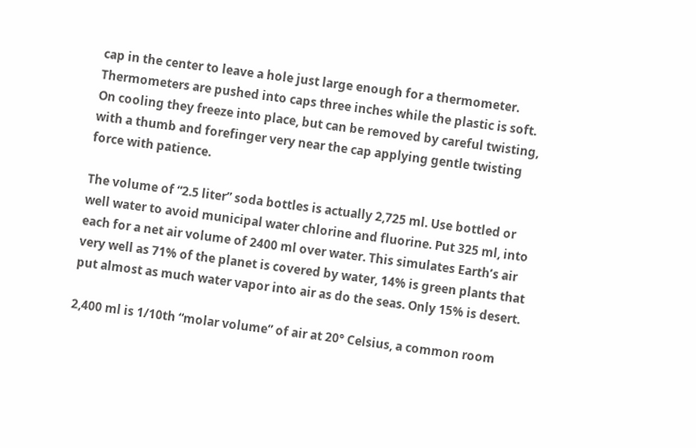cap in the center to leave a hole just large enough for a thermometer. Thermometers are pushed into caps three inches while the plastic is soft. On cooling they freeze into place, but can be removed by careful twisting, with a thumb and forefinger very near the cap applying gentle twisting force with patience.

The volume of “2.5 liter” soda bottles is actually 2,725 ml. Use bottled or well water to avoid municipal water chlorine and fluorine. Put 325 ml, into each for a net air volume of 2400 ml over water. This simulates Earth’s air very well as 71% of the planet is covered by water, 14% is green plants that put almost as much water vapor into air as do the seas. Only 15% is desert.

2,400 ml is 1/10th “molar volume” of air at 20° Celsius, a common room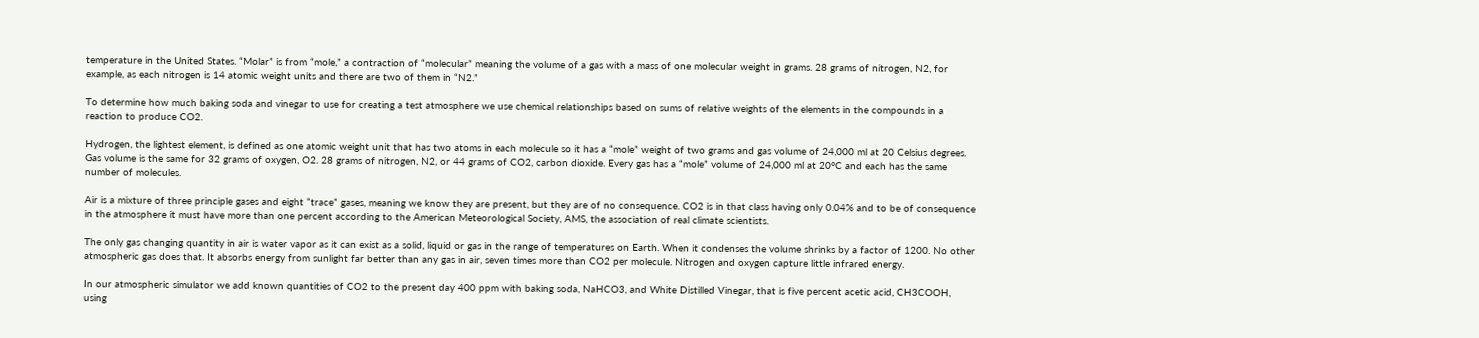temperature in the United States. “Molar” is from “mole,” a contraction of “molecular” meaning the volume of a gas with a mass of one molecular weight in grams. 28 grams of nitrogen, N2, for example, as each nitrogen is 14 atomic weight units and there are two of them in “N2.”

To determine how much baking soda and vinegar to use for creating a test atmosphere we use chemical relationships based on sums of relative weights of the elements in the compounds in a reaction to produce CO2.

Hydrogen, the lightest element, is defined as one atomic weight unit that has two atoms in each molecule so it has a “mole” weight of two grams and gas volume of 24,000 ml at 20 Celsius degrees. Gas volume is the same for 32 grams of oxygen, O2. 28 grams of nitrogen, N2, or 44 grams of CO2, carbon dioxide. Every gas has a “mole” volume of 24,000 ml at 20°C and each has the same number of molecules.

Air is a mixture of three principle gases and eight “trace” gases, meaning we know they are present, but they are of no consequence. CO2 is in that class having only 0.04% and to be of consequence in the atmosphere it must have more than one percent according to the American Meteorological Society, AMS, the association of real climate scientists.

The only gas changing quantity in air is water vapor as it can exist as a solid, liquid or gas in the range of temperatures on Earth. When it condenses the volume shrinks by a factor of 1200. No other atmospheric gas does that. It absorbs energy from sunlight far better than any gas in air, seven times more than CO2 per molecule. Nitrogen and oxygen capture little infrared energy.

In our atmospheric simulator we add known quantities of CO2 to the present day 400 ppm with baking soda, NaHCO3, and White Distilled Vinegar, that is five percent acetic acid, CH3COOH, using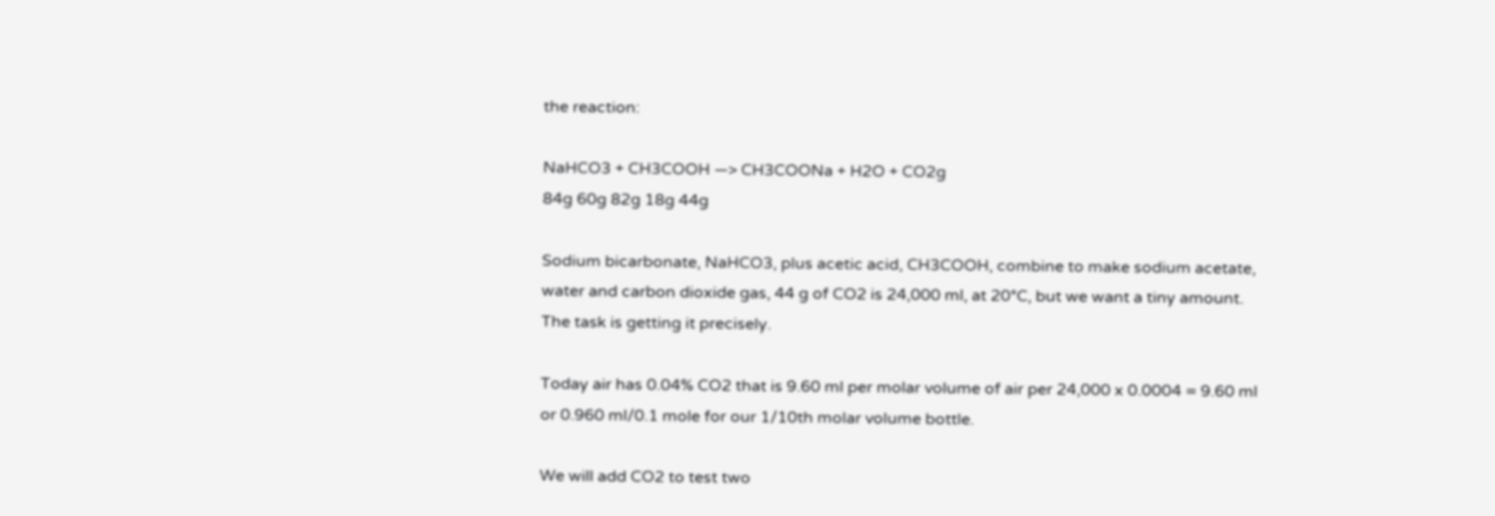the reaction:

NaHCO3 + CH3COOH —> CH3COONa + H2O + CO2g
84g 60g 82g 18g 44g

Sodium bicarbonate, NaHCO3, plus acetic acid, CH3COOH, combine to make sodium acetate, water and carbon dioxide gas, 44 g of CO2 is 24,000 ml, at 20°C, but we want a tiny amount. The task is getting it precisely.

Today air has 0.04% CO2 that is 9.60 ml per molar volume of air per 24,000 x 0.0004 = 9.60 ml or 0.960 ml/0.1 mole for our 1/10th molar volume bottle.

We will add CO2 to test two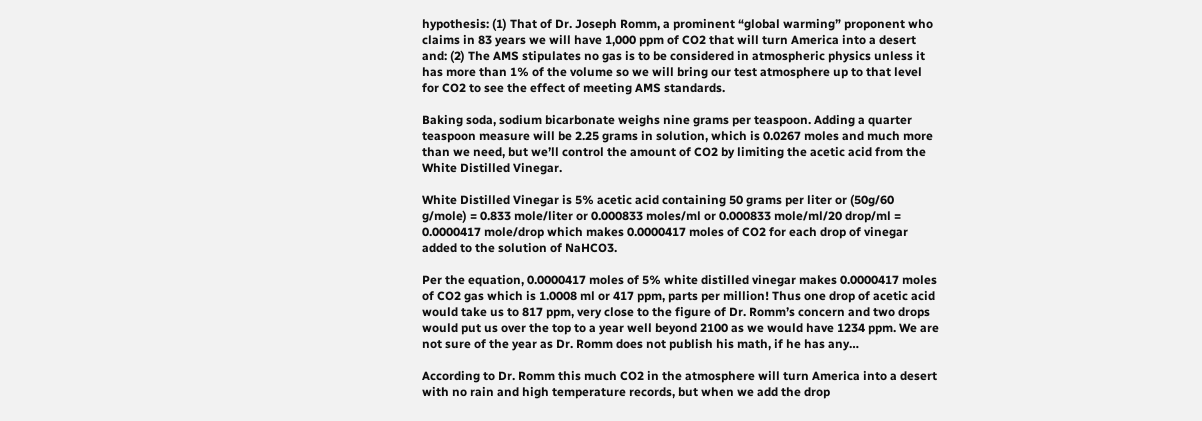hypothesis: (1) That of Dr. Joseph Romm, a prominent “global warming” proponent who claims in 83 years we will have 1,000 ppm of CO2 that will turn America into a desert and: (2) The AMS stipulates no gas is to be considered in atmospheric physics unless it has more than 1% of the volume so we will bring our test atmosphere up to that level for CO2 to see the effect of meeting AMS standards.

Baking soda, sodium bicarbonate weighs nine grams per teaspoon. Adding a quarter teaspoon measure will be 2.25 grams in solution, which is 0.0267 moles and much more than we need, but we’ll control the amount of CO2 by limiting the acetic acid from the White Distilled Vinegar.

White Distilled Vinegar is 5% acetic acid containing 50 grams per liter or (50g/60 g/mole) = 0.833 mole/liter or 0.000833 moles/ml or 0.000833 mole/ml/20 drop/ml = 0.0000417 mole/drop which makes 0.0000417 moles of CO2 for each drop of vinegar added to the solution of NaHCO3.

Per the equation, 0.0000417 moles of 5% white distilled vinegar makes 0.0000417 moles of CO2 gas which is 1.0008 ml or 417 ppm, parts per million! Thus one drop of acetic acid would take us to 817 ppm, very close to the figure of Dr. Romm’s concern and two drops would put us over the top to a year well beyond 2100 as we would have 1234 ppm. We are not sure of the year as Dr. Romm does not publish his math, if he has any…

According to Dr. Romm this much CO2 in the atmosphere will turn America into a desert with no rain and high temperature records, but when we add the drop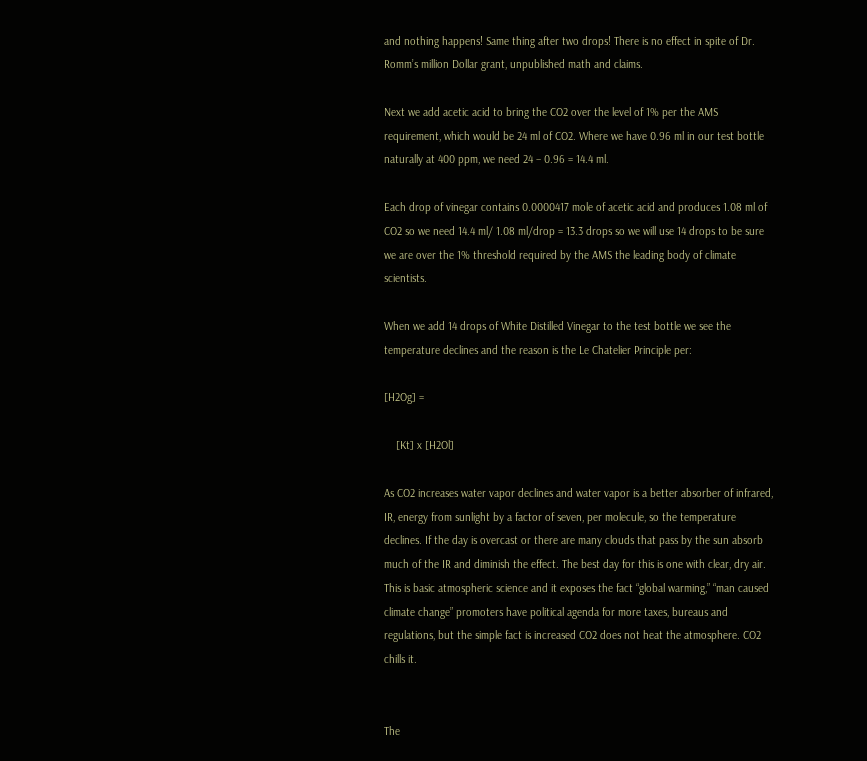and nothing happens! Same thing after two drops! There is no effect in spite of Dr. Romm’s million Dollar grant, unpublished math and claims.

Next we add acetic acid to bring the CO2 over the level of 1% per the AMS requirement, which would be 24 ml of CO2. Where we have 0.96 ml in our test bottle naturally at 400 ppm, we need 24 – 0.96 = 14.4 ml.

Each drop of vinegar contains 0.0000417 mole of acetic acid and produces 1.08 ml of CO2 so we need 14.4 ml/ 1.08 ml/drop = 13.3 drops so we will use 14 drops to be sure we are over the 1% threshold required by the AMS the leading body of climate scientists.

When we add 14 drops of White Distilled Vinegar to the test bottle we see the temperature declines and the reason is the Le Chatelier Principle per:

[H2Og] =

    [Kt] x [H2Ol]

As CO2 increases water vapor declines and water vapor is a better absorber of infrared, IR, energy from sunlight by a factor of seven, per molecule, so the temperature declines. If the day is overcast or there are many clouds that pass by the sun absorb much of the IR and diminish the effect. The best day for this is one with clear, dry air. This is basic atmospheric science and it exposes the fact “global warming,” “man caused climate change” promoters have political agenda for more taxes, bureaus and regulations, but the simple fact is increased CO2 does not heat the atmosphere. CO2 chills it.


The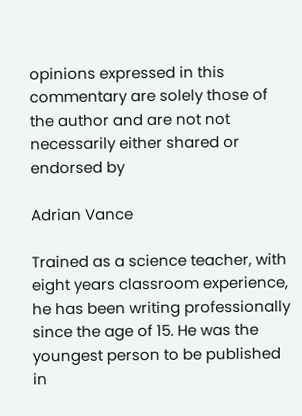opinions expressed in this commentary are solely those of the author and are not not necessarily either shared or endorsed by

Adrian Vance

Trained as a science teacher, with eight years classroom experience, he has been writing professionally since the age of 15. He was the youngest person to be published in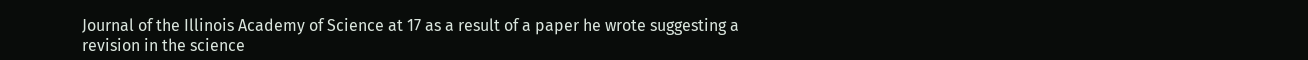Journal of the Illinois Academy of Science at 17 as a result of a paper he wrote suggesting a revision in the science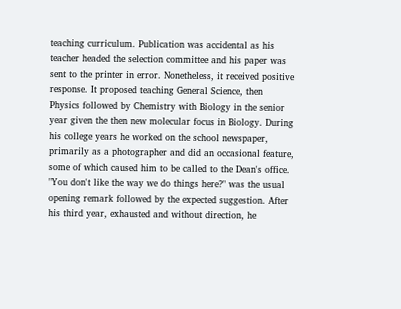teaching curriculum. Publication was accidental as his teacher headed the selection committee and his paper was sent to the printer in error. Nonetheless, it received positive response. It proposed teaching General Science, then Physics followed by Chemistry with Biology in the senior year given the then new molecular focus in Biology. During his college years he worked on the school newspaper, primarily as a photographer and did an occasional feature, some of which caused him to be called to the Dean's office. "You don't like the way we do things here?" was the usual opening remark followed by the expected suggestion. After his third year, exhausted and without direction, he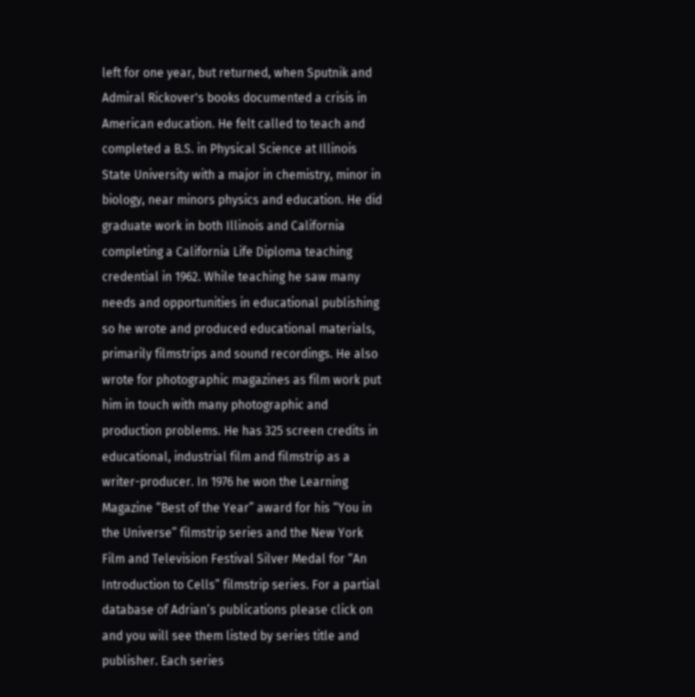left for one year, but returned, when Sputnik and Admiral Rickover's books documented a crisis in American education. He felt called to teach and completed a B.S. in Physical Science at Illinois State University with a major in chemistry, minor in biology, near minors physics and education. He did graduate work in both Illinois and California completing a California Life Diploma teaching credential in 1962. While teaching he saw many needs and opportunities in educational publishing so he wrote and produced educational materials, primarily filmstrips and sound recordings. He also wrote for photographic magazines as film work put him in touch with many photographic and production problems. He has 325 screen credits in educational, industrial film and filmstrip as a writer-producer. In 1976 he won the Learning Magazine “Best of the Year” award for his “You in the Universe” filmstrip series and the New York Film and Television Festival Silver Medal for “An Introduction to Cells” filmstrip series. For a partial database of Adrian’s publications please click on and you will see them listed by series title and publisher. Each series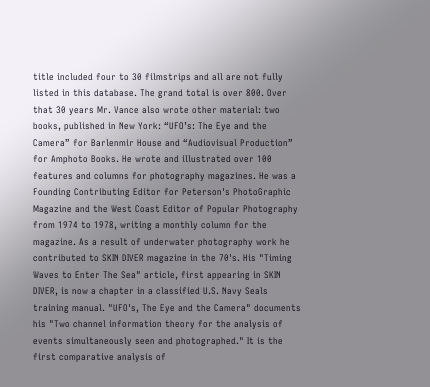title included four to 30 filmstrips and all are not fully listed in this database. The grand total is over 800. Over that 30 years Mr. Vance also wrote other material: two books, published in New York: “UFO’s: The Eye and the Camera” for Barlenmir House and “Audiovisual Production” for Amphoto Books. He wrote and illustrated over 100 features and columns for photography magazines. He was a Founding Contributing Editor for Peterson's PhotoGraphic Magazine and the West Coast Editor of Popular Photography from 1974 to 1978, writing a monthly column for the magazine. As a result of underwater photography work he contributed to SKIN DIVER magazine in the 70's. His "Timing Waves to Enter The Sea" article, first appearing in SKIN DIVER, is now a chapter in a classified U.S. Navy Seals training manual. "UFO's, The Eye and the Camera" documents his "Two channel information theory for the analysis of events simultaneously seen and photographed." It is the first comparative analysis of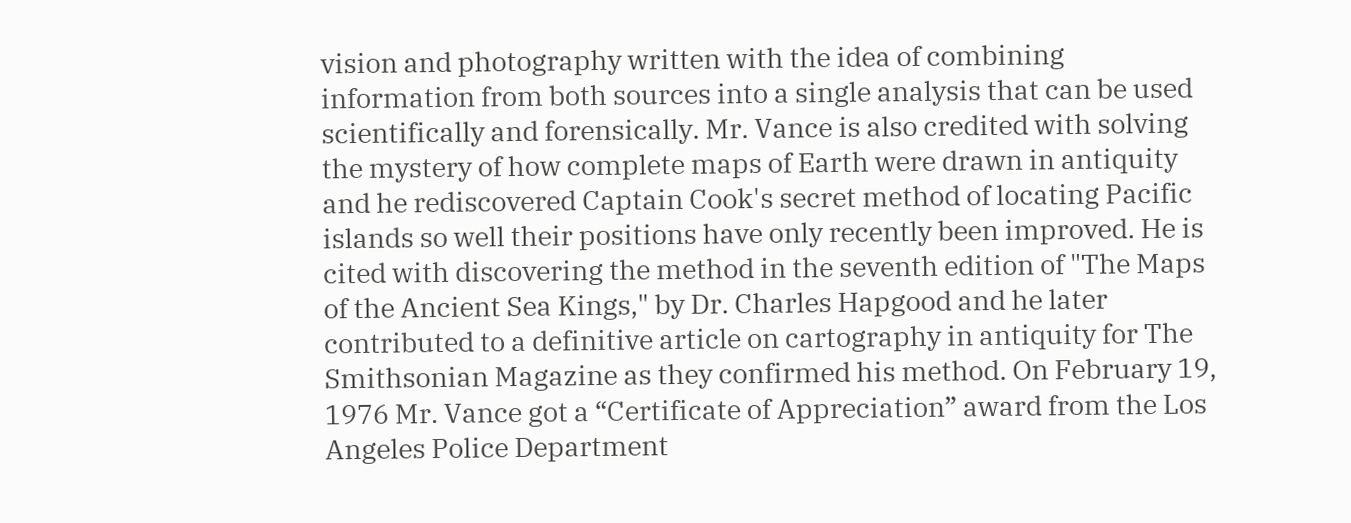vision and photography written with the idea of combining information from both sources into a single analysis that can be used scientifically and forensically. Mr. Vance is also credited with solving the mystery of how complete maps of Earth were drawn in antiquity and he rediscovered Captain Cook's secret method of locating Pacific islands so well their positions have only recently been improved. He is cited with discovering the method in the seventh edition of "The Maps of the Ancient Sea Kings," by Dr. Charles Hapgood and he later contributed to a definitive article on cartography in antiquity for The Smithsonian Magazine as they confirmed his method. On February 19, 1976 Mr. Vance got a “Certificate of Appreciation” award from the Los Angeles Police Department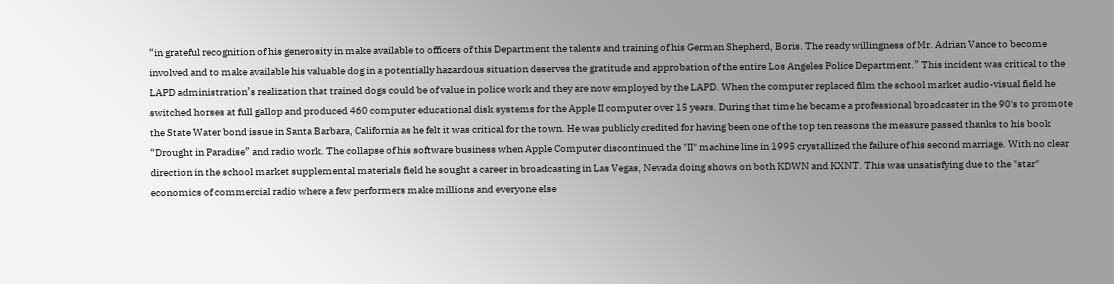“in grateful recognition of his generosity in make available to officers of this Department the talents and training of his German Shepherd, Boris. The ready willingness of Mr. Adrian Vance to become involved and to make available his valuable dog in a potentially hazardous situation deserves the gratitude and approbation of the entire Los Angeles Police Department.” This incident was critical to the LAPD administration’s realization that trained dogs could be of value in police work and they are now employed by the LAPD. When the computer replaced film the school market audio-visual field he switched horses at full gallop and produced 460 computer educational disk systems for the Apple II computer over 15 years. During that time he became a professional broadcaster in the 90's to promote the State Water bond issue in Santa Barbara, California as he felt it was critical for the town. He was publicly credited for having been one of the top ten reasons the measure passed thanks to his book “Drought in Paradise” and radio work. The collapse of his software business when Apple Computer discontinued the "II" machine line in 1995 crystallized the failure of his second marriage. With no clear direction in the school market supplemental materials field he sought a career in broadcasting in Las Vegas, Nevada doing shows on both KDWN and KXNT. This was unsatisfying due to the "star" economics of commercial radio where a few performers make millions and everyone else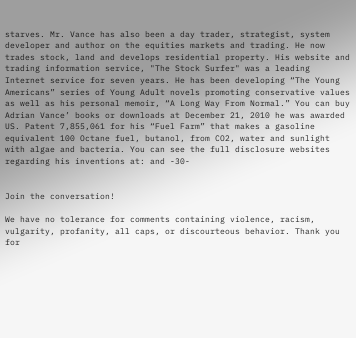starves. Mr. Vance has also been a day trader, strategist, system developer and author on the equities markets and trading. He now trades stock, land and develops residential property. His website and trading information service, "The Stock Surfer" was a leading Internet service for seven years. He has been developing “The Young Americans” series of Young Adult novels promoting conservative values as well as his personal memoir, “A Long Way From Normal.” You can buy Adrian Vance’ books or downloads at December 21, 2010 he was awarded US. Patent 7,855,061 for his “Fuel Farm” that makes a gasoline equivalent 100 Octane fuel, butanol, from CO2, water and sunlight with algae and bacteria. You can see the full disclosure websites regarding his inventions at: and -30-


Join the conversation!

We have no tolerance for comments containing violence, racism, vulgarity, profanity, all caps, or discourteous behavior. Thank you for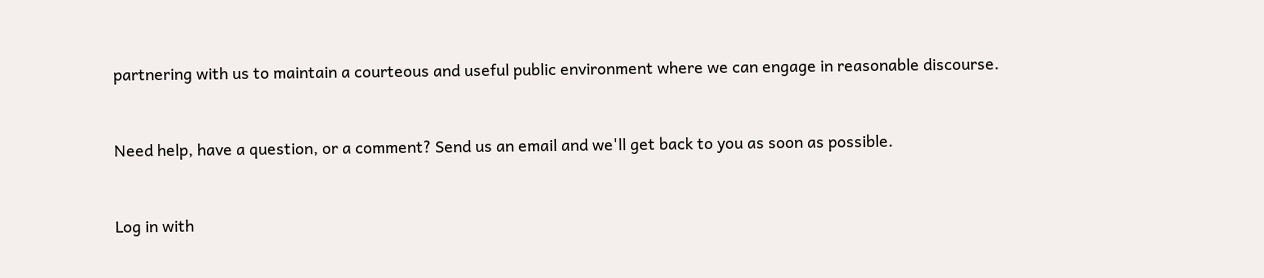partnering with us to maintain a courteous and useful public environment where we can engage in reasonable discourse.


Need help, have a question, or a comment? Send us an email and we'll get back to you as soon as possible.


Log in with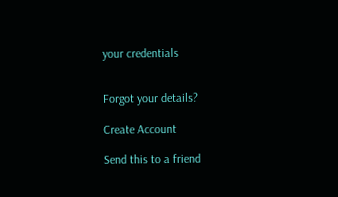your credentials


Forgot your details?

Create Account

Send this to a friend